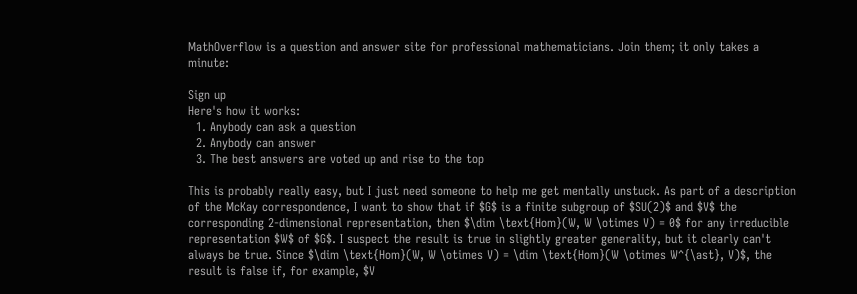MathOverflow is a question and answer site for professional mathematicians. Join them; it only takes a minute:

Sign up
Here's how it works:
  1. Anybody can ask a question
  2. Anybody can answer
  3. The best answers are voted up and rise to the top

This is probably really easy, but I just need someone to help me get mentally unstuck. As part of a description of the McKay correspondence, I want to show that if $G$ is a finite subgroup of $SU(2)$ and $V$ the corresponding 2-dimensional representation, then $\dim \text{Hom}(W, W \otimes V) = 0$ for any irreducible representation $W$ of $G$. I suspect the result is true in slightly greater generality, but it clearly can't always be true. Since $\dim \text{Hom}(W, W \otimes V) = \dim \text{Hom}(W \otimes W^{\ast}, V)$, the result is false if, for example, $V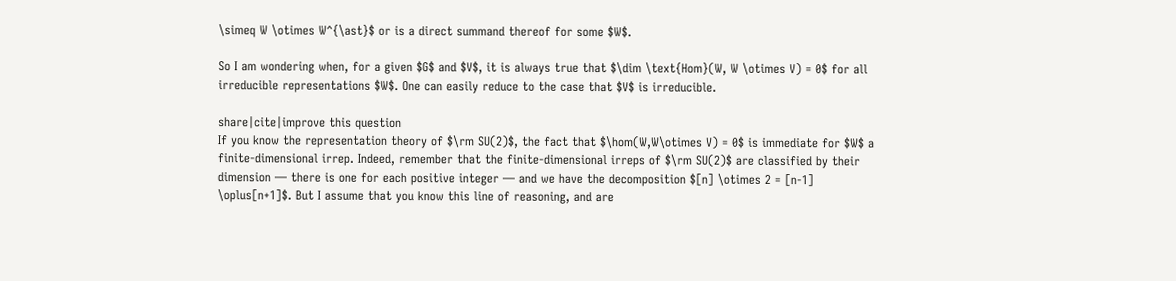\simeq W \otimes W^{\ast}$ or is a direct summand thereof for some $W$.

So I am wondering when, for a given $G$ and $V$, it is always true that $\dim \text{Hom}(W, W \otimes V) = 0$ for all irreducible representations $W$. One can easily reduce to the case that $V$ is irreducible.

share|cite|improve this question
If you know the representation theory of $\rm SU(2)$, the fact that $\hom(W,W\otimes V) = 0$ is immediate for $W$ a finite-dimensional irrep. Indeed, remember that the finite-dimensional irreps of $\rm SU(2)$ are classified by their dimension — there is one for each positive integer — and we have the decomposition $[n] \otimes 2 = [n-1] \oplus[n+1]$. But I assume that you know this line of reasoning, and are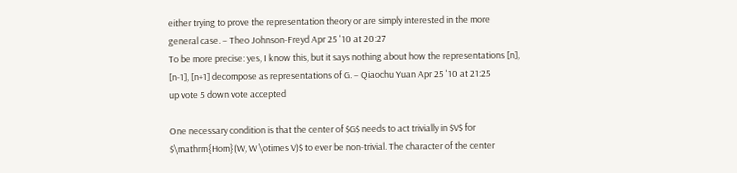either trying to prove the representation theory or are simply interested in the more general case. – Theo Johnson-Freyd Apr 25 '10 at 20:27
To be more precise: yes, I know this, but it says nothing about how the representations [n], [n-1], [n+1] decompose as representations of G. – Qiaochu Yuan Apr 25 '10 at 21:25
up vote 5 down vote accepted

One necessary condition is that the center of $G$ needs to act trivially in $V$ for $\mathrm{Hom}(W, W \otimes V)$ to ever be non-trivial. The character of the center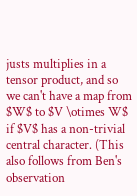justs multiplies in a tensor product, and so we can't have a map from $W$ to $V \otimes W$ if $V$ has a non-trivial central character. (This also follows from Ben's observation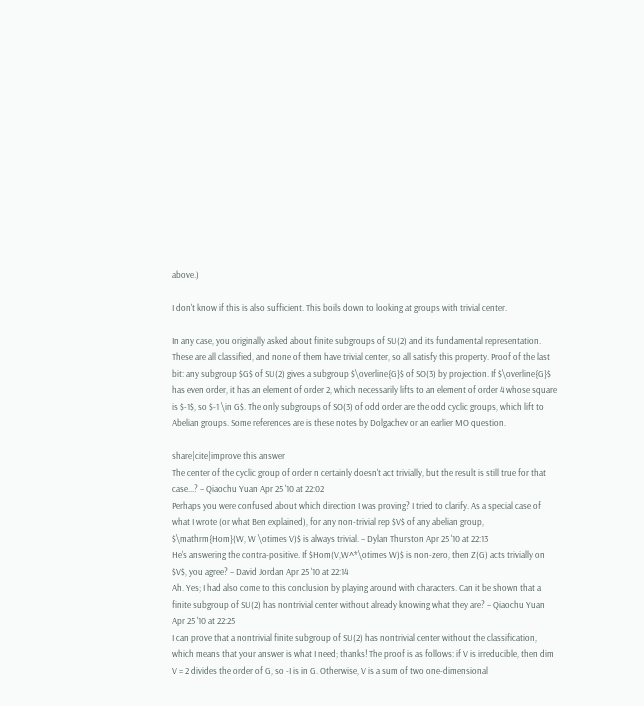above.)

I don't know if this is also sufficient. This boils down to looking at groups with trivial center.

In any case, you originally asked about finite subgroups of SU(2) and its fundamental representation. These are all classified, and none of them have trivial center, so all satisfy this property. Proof of the last bit: any subgroup $G$ of SU(2) gives a subgroup $\overline{G}$ of SO(3) by projection. If $\overline{G}$ has even order, it has an element of order 2, which necessarily lifts to an element of order 4 whose square is $-1$, so $-1 \in G$. The only subgroups of SO(3) of odd order are the odd cyclic groups, which lift to Abelian groups. Some references are is these notes by Dolgachev or an earlier MO question.

share|cite|improve this answer
The center of the cyclic group of order n certainly doesn't act trivially, but the result is still true for that case...? – Qiaochu Yuan Apr 25 '10 at 22:02
Perhaps you were confused about which direction I was proving? I tried to clarify. As a special case of what I wrote (or what Ben explained), for any non-trivial rep $V$ of any abelian group, $\mathrm{Hom}(W, W \otimes V)$ is always trivial. – Dylan Thurston Apr 25 '10 at 22:13
He's answering the contra-positive. If $Hom(V,W^*\otimes W)$ is non-zero, then Z(G) acts trivially on $V$, you agree? – David Jordan Apr 25 '10 at 22:14
Ah. Yes; I had also come to this conclusion by playing around with characters. Can it be shown that a finite subgroup of SU(2) has nontrivial center without already knowing what they are? – Qiaochu Yuan Apr 25 '10 at 22:25
I can prove that a nontrivial finite subgroup of SU(2) has nontrivial center without the classification, which means that your answer is what I need; thanks! The proof is as follows: if V is irreducible, then dim V = 2 divides the order of G, so -I is in G. Otherwise, V is a sum of two one-dimensional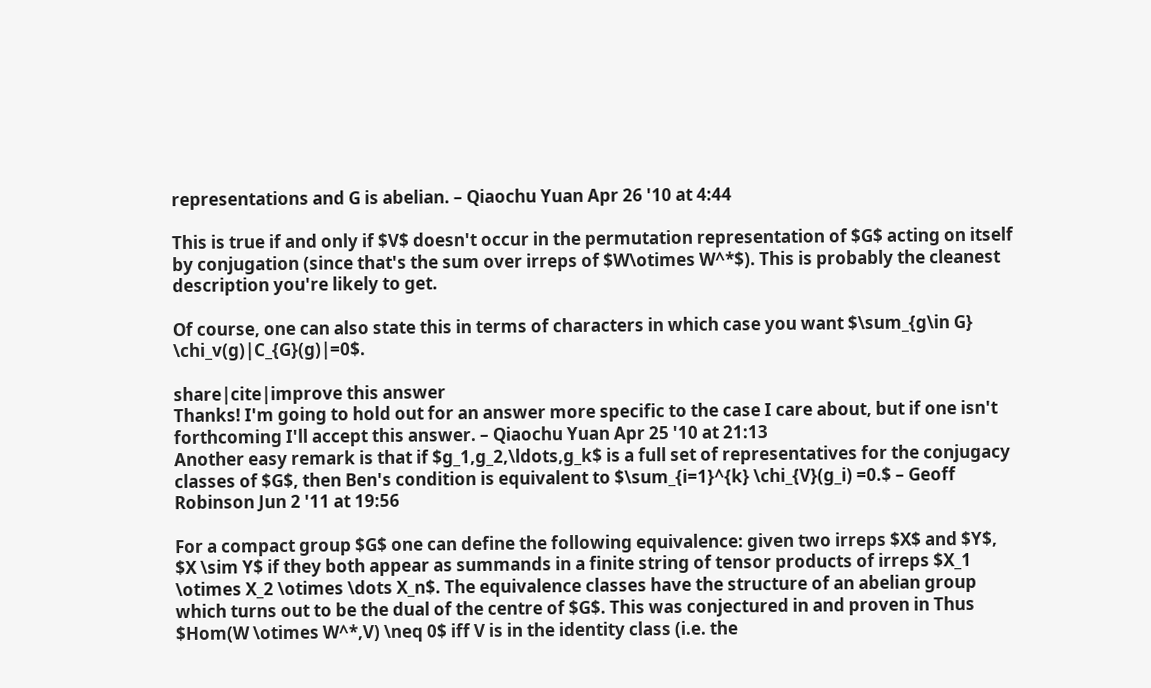representations and G is abelian. – Qiaochu Yuan Apr 26 '10 at 4:44

This is true if and only if $V$ doesn't occur in the permutation representation of $G$ acting on itself by conjugation (since that's the sum over irreps of $W\otimes W^*$). This is probably the cleanest description you're likely to get.

Of course, one can also state this in terms of characters in which case you want $\sum_{g\in G} \chi_v(g)|C_{G}(g)|=0$.

share|cite|improve this answer
Thanks! I'm going to hold out for an answer more specific to the case I care about, but if one isn't forthcoming I'll accept this answer. – Qiaochu Yuan Apr 25 '10 at 21:13
Another easy remark is that if $g_1,g_2,\ldots,g_k$ is a full set of representatives for the conjugacy classes of $G$, then Ben's condition is equivalent to $\sum_{i=1}^{k} \chi_{V}(g_i) =0.$ – Geoff Robinson Jun 2 '11 at 19:56

For a compact group $G$ one can define the following equivalence: given two irreps $X$ and $Y$, $X \sim Y$ if they both appear as summands in a finite string of tensor products of irreps $X_1 \otimes X_2 \otimes \dots X_n$. The equivalence classes have the structure of an abelian group which turns out to be the dual of the centre of $G$. This was conjectured in and proven in Thus $Hom(W \otimes W^*,V) \neq 0$ iff V is in the identity class (i.e. the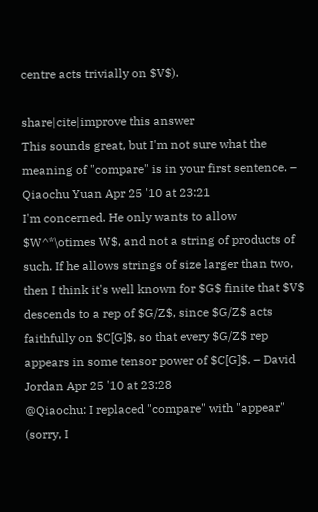centre acts trivially on $V$).

share|cite|improve this answer
This sounds great, but I'm not sure what the meaning of "compare" is in your first sentence. – Qiaochu Yuan Apr 25 '10 at 23:21
I'm concerned. He only wants to allow $W^*\otimes W$, and not a string of products of such. If he allows strings of size larger than two, then I think it's well known for $G$ finite that $V$ descends to a rep of $G/Z$, since $G/Z$ acts faithfully on $C[G]$, so that every $G/Z$ rep appears in some tensor power of $C[G]$. – David Jordan Apr 25 '10 at 23:28
@Qiaochu: I replaced "compare" with "appear" (sorry, I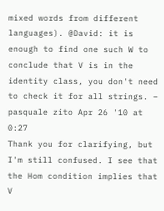mixed words from different languages). @David: it is enough to find one such W to conclude that V is in the identity class, you don't need to check it for all strings. – pasquale zito Apr 26 '10 at 0:27
Thank you for clarifying, but I'm still confused. I see that the Hom condition implies that V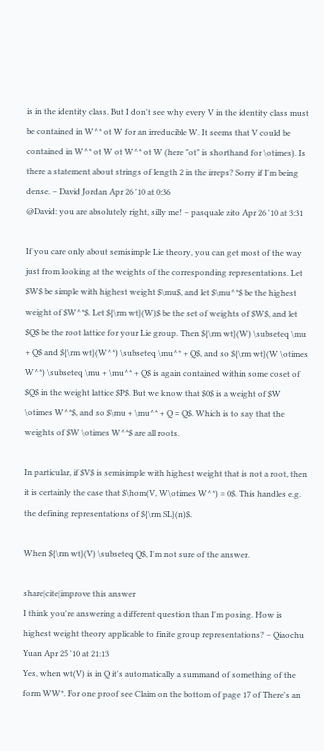is in the identity class. But I don't see why every V in the identity class must be contained in W^* ot W for an irreducible W. It seems that V could be contained in W^* ot W ot W^* ot W (here "ot" is shorthand for \otimes). Is there a statement about strings of length 2 in the irreps? Sorry if I'm being dense. – David Jordan Apr 26 '10 at 0:36
@David: you are absolutely right, silly me! – pasquale zito Apr 26 '10 at 3:31

If you care only about semisimple Lie theory, you can get most of the way just from looking at the weights of the corresponding representations. Let $W$ be simple with highest weight $\mu$, and let $\mu^*$ be the highest weight of $W^*$. Let ${\rm wt}(W)$ be the set of weights of $W$, and let $Q$ be the root lattice for your Lie group. Then ${\rm wt}(W) \subseteq \mu + Q$ and ${\rm wt}(W^*) \subseteq \mu^* + Q$, and so ${\rm wt}(W \otimes W^*) \subseteq \mu + \mu^* + Q$ is again contained within some coset of $Q$ in the weight lattice $P$. But we know that $0$ is a weight of $W \otimes W^*$, and so $\mu + \mu^* + Q = Q$. Which is to say that the weights of $W \otimes W^*$ are all roots.

In particular, if $V$ is semisimple with highest weight that is not a root, then it is certainly the case that $\hom(V, W\otimes W^*) = 0$. This handles e.g. the defining representations of ${\rm SL}(n)$.

When ${\rm wt}(V) \subseteq Q$, I'm not sure of the answer.

share|cite|improve this answer
I think you're answering a different question than I'm posing. How is highest weight theory applicable to finite group representations? – Qiaochu Yuan Apr 25 '10 at 21:13
Yes, when wt(V) is in Q it's automatically a summand of something of the form WW*. For one proof see Claim on the bottom of page 17 of There's an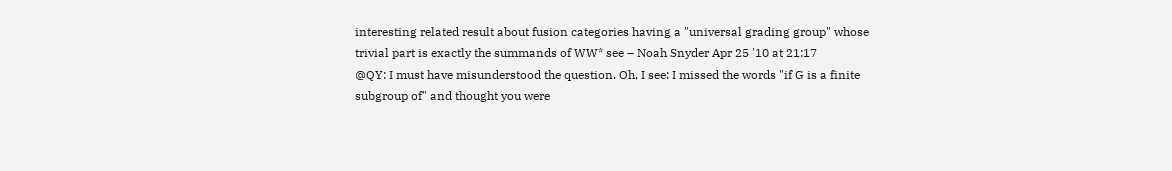interesting related result about fusion categories having a "universal grading group" whose trivial part is exactly the summands of WW* see – Noah Snyder Apr 25 '10 at 21:17
@QY: I must have misunderstood the question. Oh, I see: I missed the words "if G is a finite subgroup of" and thought you were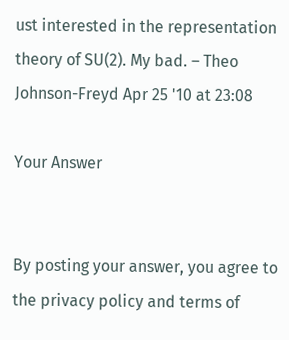ust interested in the representation theory of SU(2). My bad. – Theo Johnson-Freyd Apr 25 '10 at 23:08

Your Answer


By posting your answer, you agree to the privacy policy and terms of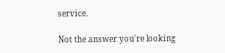service.

Not the answer you're looking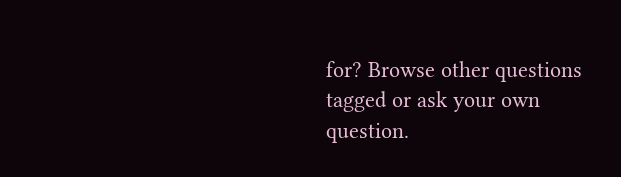for? Browse other questions tagged or ask your own question.